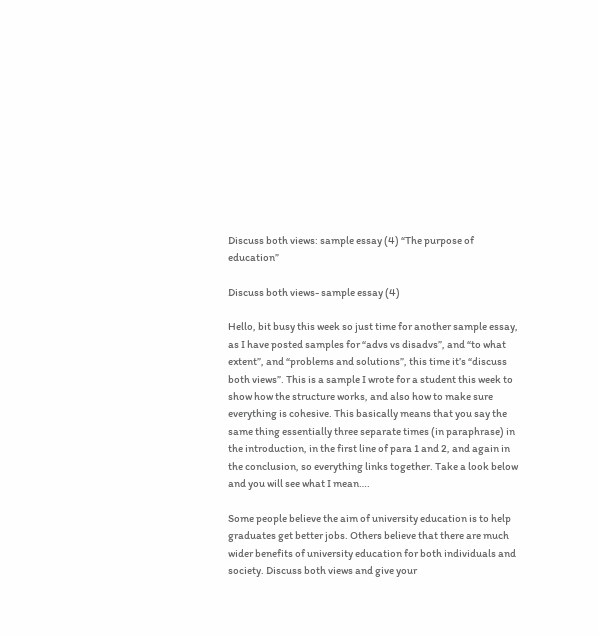Discuss both views: sample essay (4) “The purpose of education”

Discuss both views- sample essay (4)

Hello, bit busy this week so just time for another sample essay, as I have posted samples for “advs vs disadvs”, and “to what extent”, and “problems and solutions”, this time it’s “discuss both views”. This is a sample I wrote for a student this week to show how the structure works, and also how to make sure everything is cohesive. This basically means that you say the same thing essentially three separate times (in paraphrase) in the introduction, in the first line of para 1 and 2, and again in the conclusion, so everything links together. Take a look below and you will see what I mean….

Some people believe the aim of university education is to help graduates get better jobs. Others believe that there are much wider benefits of university education for both individuals and society. Discuss both views and give your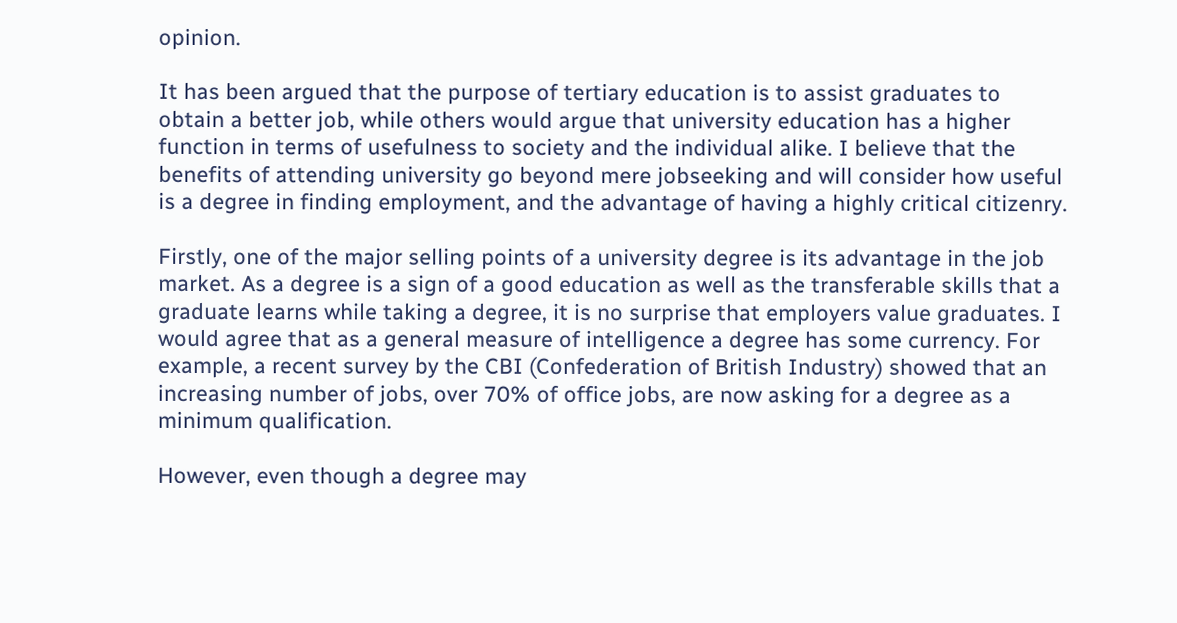opinion.

It has been argued that the purpose of tertiary education is to assist graduates to obtain a better job, while others would argue that university education has a higher function in terms of usefulness to society and the individual alike. I believe that the benefits of attending university go beyond mere jobseeking and will consider how useful is a degree in finding employment, and the advantage of having a highly critical citizenry.

Firstly, one of the major selling points of a university degree is its advantage in the job market. As a degree is a sign of a good education as well as the transferable skills that a graduate learns while taking a degree, it is no surprise that employers value graduates. I would agree that as a general measure of intelligence a degree has some currency. For example, a recent survey by the CBI (Confederation of British Industry) showed that an increasing number of jobs, over 70% of office jobs, are now asking for a degree as a minimum qualification.

However, even though a degree may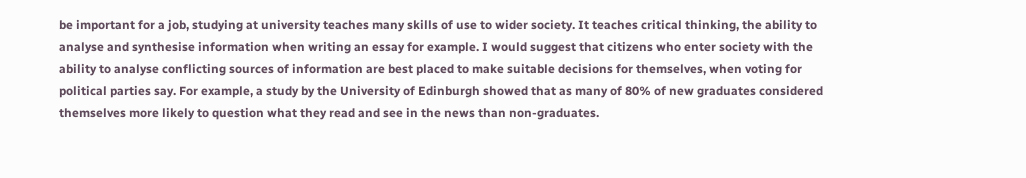be important for a job, studying at university teaches many skills of use to wider society. It teaches critical thinking, the ability to analyse and synthesise information when writing an essay for example. I would suggest that citizens who enter society with the ability to analyse conflicting sources of information are best placed to make suitable decisions for themselves, when voting for political parties say. For example, a study by the University of Edinburgh showed that as many of 80% of new graduates considered themselves more likely to question what they read and see in the news than non-graduates.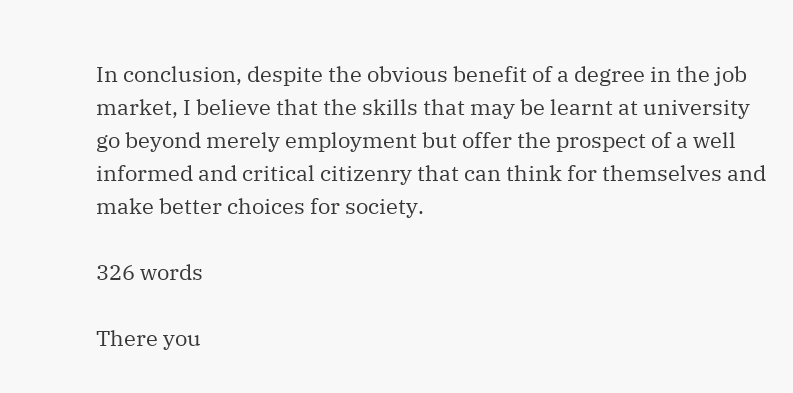In conclusion, despite the obvious benefit of a degree in the job market, I believe that the skills that may be learnt at university go beyond merely employment but offer the prospect of a well informed and critical citizenry that can think for themselves and make better choices for society.

326 words

There you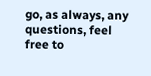go, as always, any questions, feel free to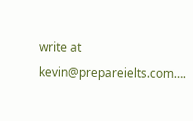write at kevin@prepareielts.com….